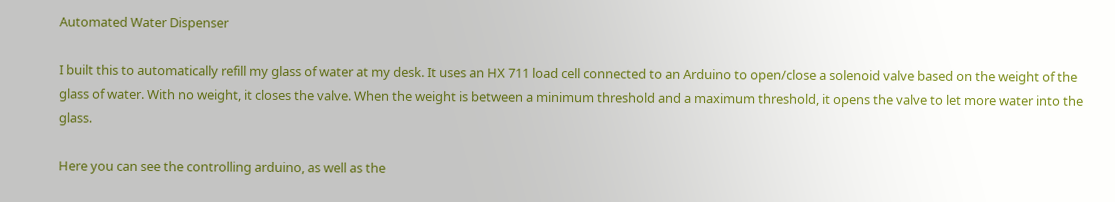Automated Water Dispenser

I built this to automatically refill my glass of water at my desk. It uses an HX 711 load cell connected to an Arduino to open/close a solenoid valve based on the weight of the glass of water. With no weight, it closes the valve. When the weight is between a minimum threshold and a maximum threshold, it opens the valve to let more water into the glass.

Here you can see the controlling arduino, as well as the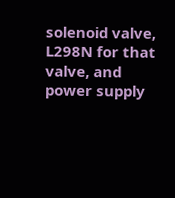solenoid valve, L298N for that valve, and power supply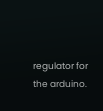regulator for the arduino.